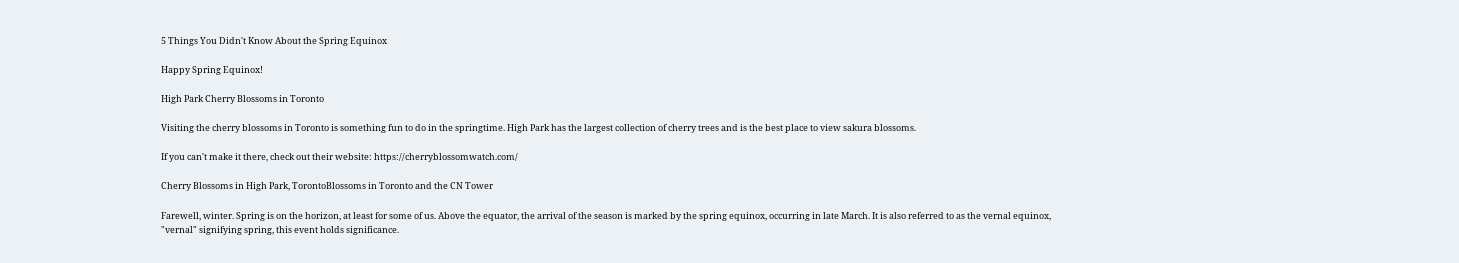5 Things You Didn't Know About the Spring Equinox

Happy Spring Equinox!

High Park Cherry Blossoms in Toronto

Visiting the cherry blossoms in Toronto is something fun to do in the springtime. High Park has the largest collection of cherry trees and is the best place to view sakura blossoms.

If you can't make it there, check out their website: https://cherryblossomwatch.com/

Cherry Blossoms in High Park, TorontoBlossoms in Toronto and the CN Tower

Farewell, winter. Spring is on the horizon, at least for some of us. Above the equator, the arrival of the season is marked by the spring equinox, occurring in late March. It is also referred to as the vernal equinox, "vernal" signifying spring, this event holds significance.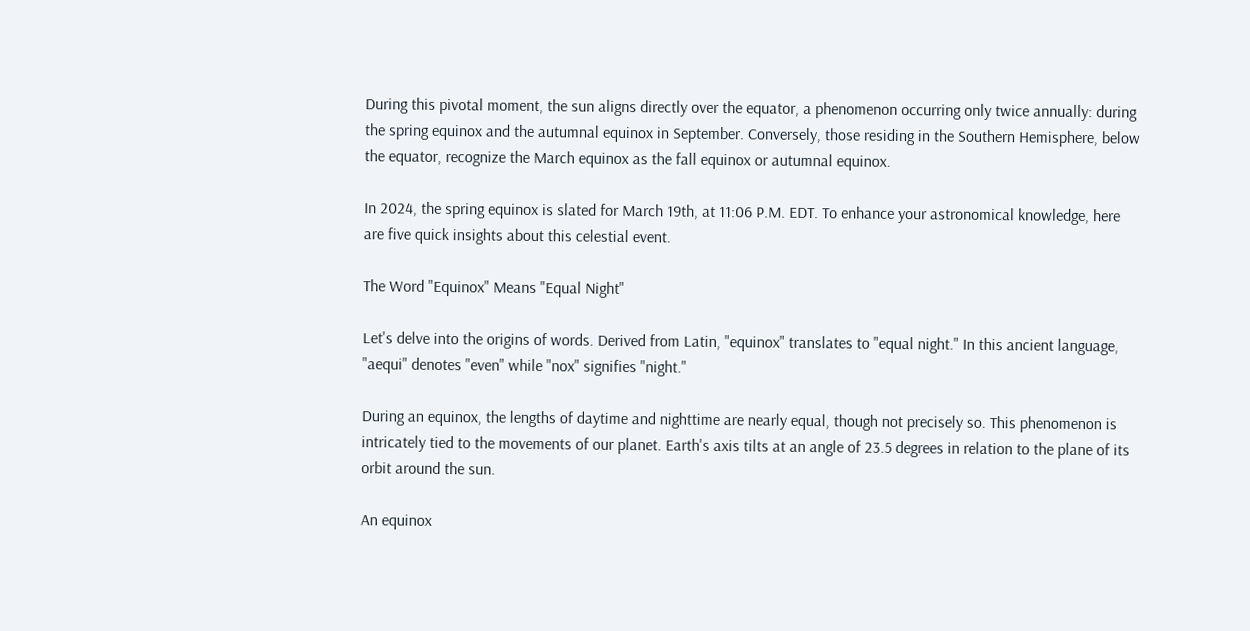During this pivotal moment, the sun aligns directly over the equator, a phenomenon occurring only twice annually: during the spring equinox and the autumnal equinox in September. Conversely, those residing in the Southern Hemisphere, below the equator, recognize the March equinox as the fall equinox or autumnal equinox.

In 2024, the spring equinox is slated for March 19th, at 11:06 P.M. EDT. To enhance your astronomical knowledge, here are five quick insights about this celestial event.

The Word "Equinox" Means "Equal Night"

Let's delve into the origins of words. Derived from Latin, "equinox" translates to "equal night." In this ancient language, "aequi" denotes "even" while "nox" signifies "night."

During an equinox, the lengths of daytime and nighttime are nearly equal, though not precisely so. This phenomenon is intricately tied to the movements of our planet. Earth's axis tilts at an angle of 23.5 degrees in relation to the plane of its orbit around the sun.

An equinox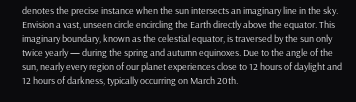denotes the precise instance when the sun intersects an imaginary line in the sky. Envision a vast, unseen circle encircling the Earth directly above the equator. This imaginary boundary, known as the celestial equator, is traversed by the sun only twice yearly — during the spring and autumn equinoxes. Due to the angle of the sun, nearly every region of our planet experiences close to 12 hours of daylight and 12 hours of darkness, typically occurring on March 20th.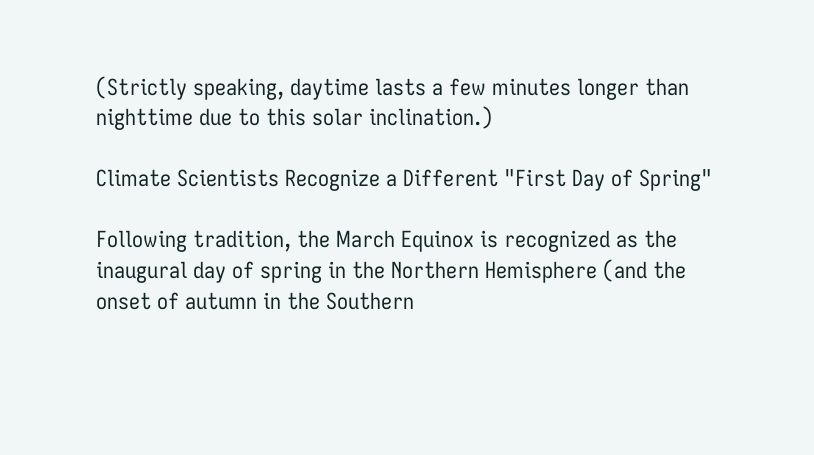(Strictly speaking, daytime lasts a few minutes longer than nighttime due to this solar inclination.)

Climate Scientists Recognize a Different "First Day of Spring"

Following tradition, the March Equinox is recognized as the inaugural day of spring in the Northern Hemisphere (and the onset of autumn in the Southern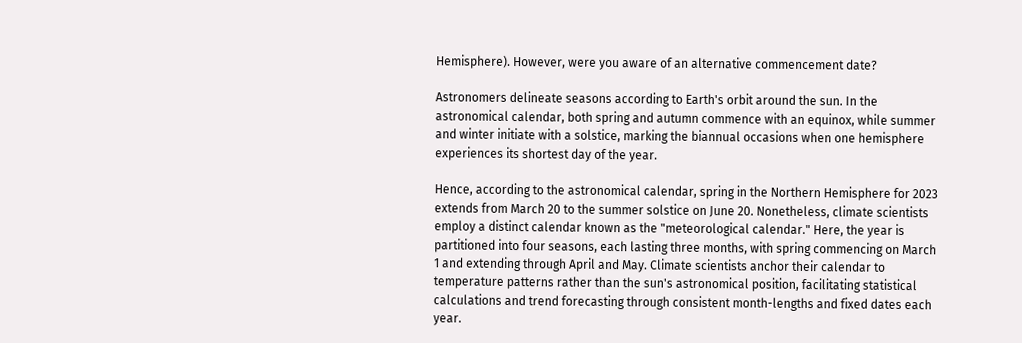Hemisphere). However, were you aware of an alternative commencement date?

Astronomers delineate seasons according to Earth's orbit around the sun. In the astronomical calendar, both spring and autumn commence with an equinox, while summer and winter initiate with a solstice, marking the biannual occasions when one hemisphere experiences its shortest day of the year.

Hence, according to the astronomical calendar, spring in the Northern Hemisphere for 2023 extends from March 20 to the summer solstice on June 20. Nonetheless, climate scientists employ a distinct calendar known as the "meteorological calendar." Here, the year is partitioned into four seasons, each lasting three months, with spring commencing on March 1 and extending through April and May. Climate scientists anchor their calendar to temperature patterns rather than the sun's astronomical position, facilitating statistical calculations and trend forecasting through consistent month-lengths and fixed dates each year.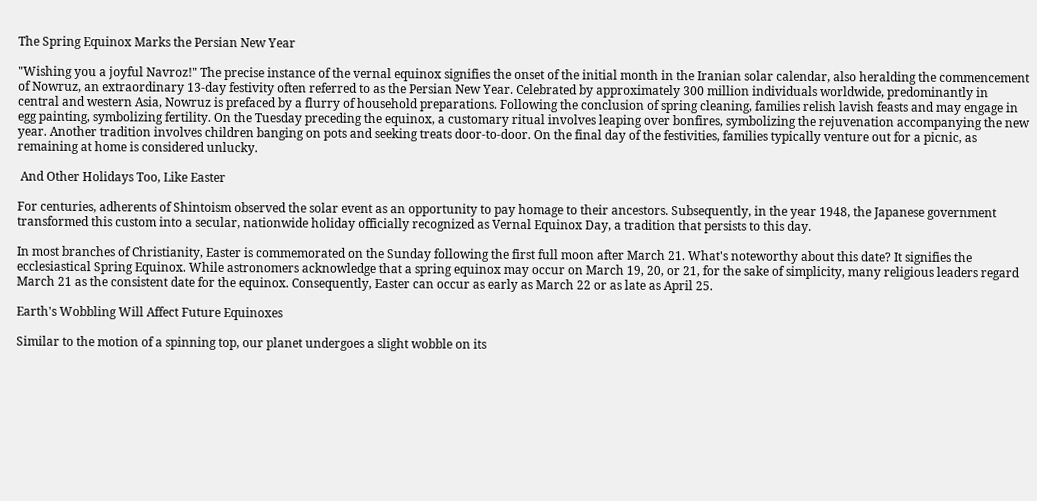The Spring Equinox Marks the Persian New Year

"Wishing you a joyful Navroz!" The precise instance of the vernal equinox signifies the onset of the initial month in the Iranian solar calendar, also heralding the commencement of Nowruz, an extraordinary 13-day festivity often referred to as the Persian New Year. Celebrated by approximately 300 million individuals worldwide, predominantly in central and western Asia, Nowruz is prefaced by a flurry of household preparations. Following the conclusion of spring cleaning, families relish lavish feasts and may engage in egg painting, symbolizing fertility. On the Tuesday preceding the equinox, a customary ritual involves leaping over bonfires, symbolizing the rejuvenation accompanying the new year. Another tradition involves children banging on pots and seeking treats door-to-door. On the final day of the festivities, families typically venture out for a picnic, as remaining at home is considered unlucky.

 And Other Holidays Too, Like Easter

For centuries, adherents of Shintoism observed the solar event as an opportunity to pay homage to their ancestors. Subsequently, in the year 1948, the Japanese government transformed this custom into a secular, nationwide holiday officially recognized as Vernal Equinox Day, a tradition that persists to this day.

In most branches of Christianity, Easter is commemorated on the Sunday following the first full moon after March 21. What's noteworthy about this date? It signifies the ecclesiastical Spring Equinox. While astronomers acknowledge that a spring equinox may occur on March 19, 20, or 21, for the sake of simplicity, many religious leaders regard March 21 as the consistent date for the equinox. Consequently, Easter can occur as early as March 22 or as late as April 25.

Earth's Wobbling Will Affect Future Equinoxes

Similar to the motion of a spinning top, our planet undergoes a slight wobble on its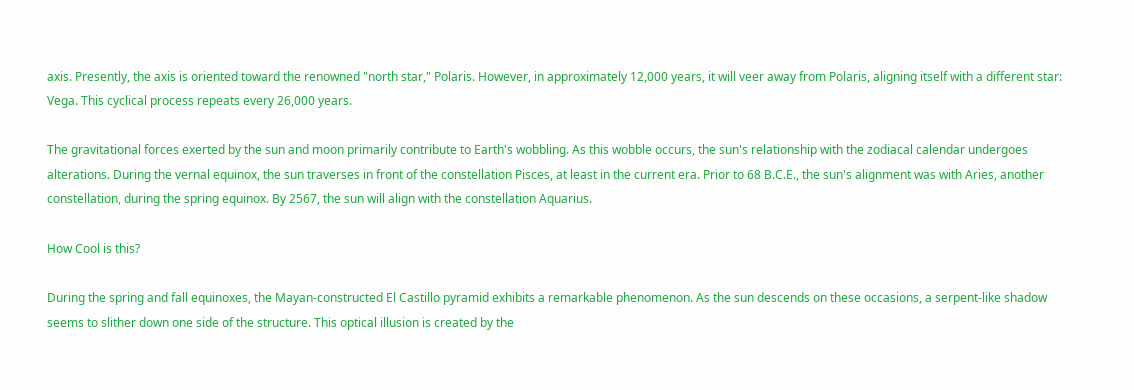axis. Presently, the axis is oriented toward the renowned "north star," Polaris. However, in approximately 12,000 years, it will veer away from Polaris, aligning itself with a different star: Vega. This cyclical process repeats every 26,000 years.

The gravitational forces exerted by the sun and moon primarily contribute to Earth's wobbling. As this wobble occurs, the sun's relationship with the zodiacal calendar undergoes alterations. During the vernal equinox, the sun traverses in front of the constellation Pisces, at least in the current era. Prior to 68 B.C.E., the sun's alignment was with Aries, another constellation, during the spring equinox. By 2567, the sun will align with the constellation Aquarius.

How Cool is this?

During the spring and fall equinoxes, the Mayan-constructed El Castillo pyramid exhibits a remarkable phenomenon. As the sun descends on these occasions, a serpent-like shadow seems to slither down one side of the structure. This optical illusion is created by the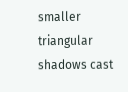smaller triangular shadows cast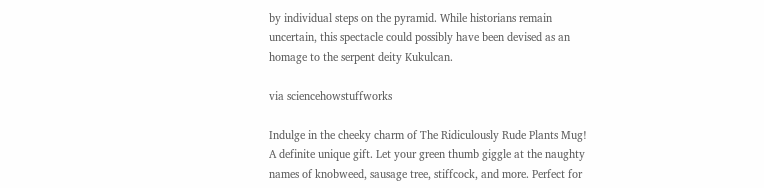by individual steps on the pyramid. While historians remain uncertain, this spectacle could possibly have been devised as an homage to the serpent deity Kukulcan.

via sciencehowstuffworks

Indulge in the cheeky charm of The Ridiculously Rude Plants Mug!  A definite unique gift. Let your green thumb giggle at the naughty names of knobweed, sausage tree, stiffcock, and more. Perfect for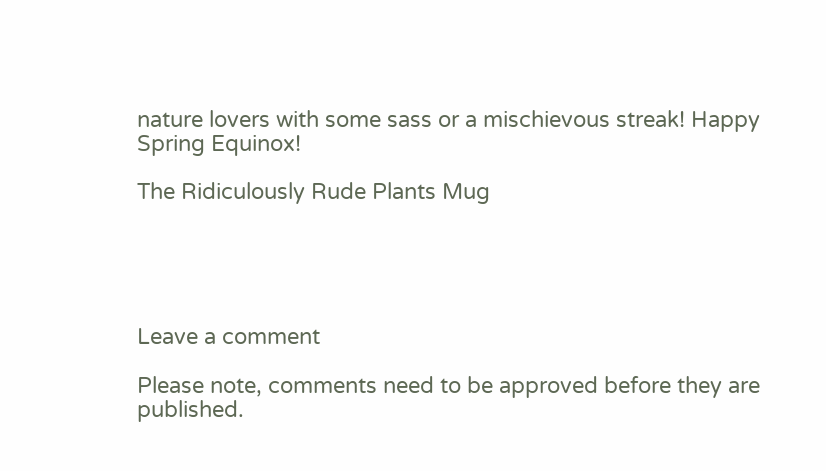nature lovers with some sass or a mischievous streak! Happy Spring Equinox!

The Ridiculously Rude Plants Mug





Leave a comment

Please note, comments need to be approved before they are published.